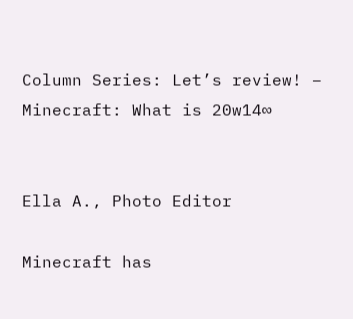Column Series: Let’s review! – Minecraft: What is 20w14∞


Ella A., Photo Editor

Minecraft has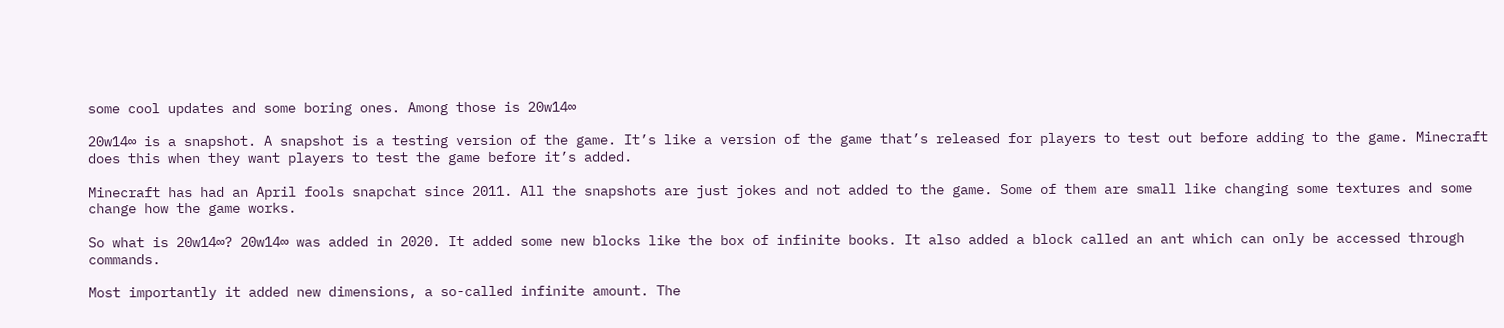some cool updates and some boring ones. Among those is 20w14∞

20w14∞ is a snapshot. A snapshot is a testing version of the game. It’s like a version of the game that’s released for players to test out before adding to the game. Minecraft does this when they want players to test the game before it’s added.

Minecraft has had an April fools snapchat since 2011. All the snapshots are just jokes and not added to the game. Some of them are small like changing some textures and some change how the game works.

So what is 20w14∞? 20w14∞ was added in 2020. It added some new blocks like the box of infinite books. It also added a block called an ant which can only be accessed through commands.

Most importantly it added new dimensions, a so-called infinite amount. The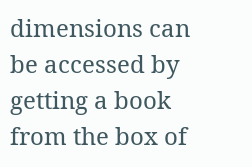dimensions can be accessed by getting a book from the box of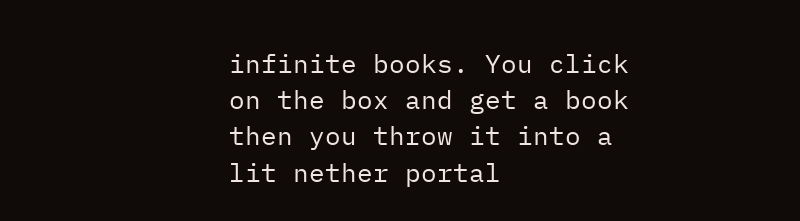infinite books. You click on the box and get a book then you throw it into a lit nether portal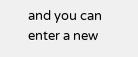and you can enter a new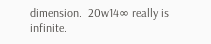dimension.  20w14∞ really is infinite.